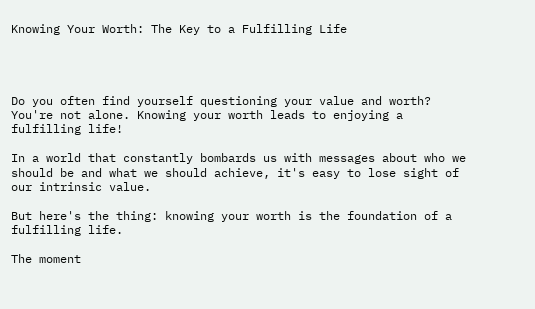Knowing Your Worth: The Key to a Fulfilling Life




Do you often find yourself questioning your value and worth? You're not alone. Knowing your worth leads to enjoying a fulfilling life!

In a world that constantly bombards us with messages about who we should be and what we should achieve, it's easy to lose sight of our intrinsic value.

But here's the thing: knowing your worth is the foundation of a fulfilling life.

The moment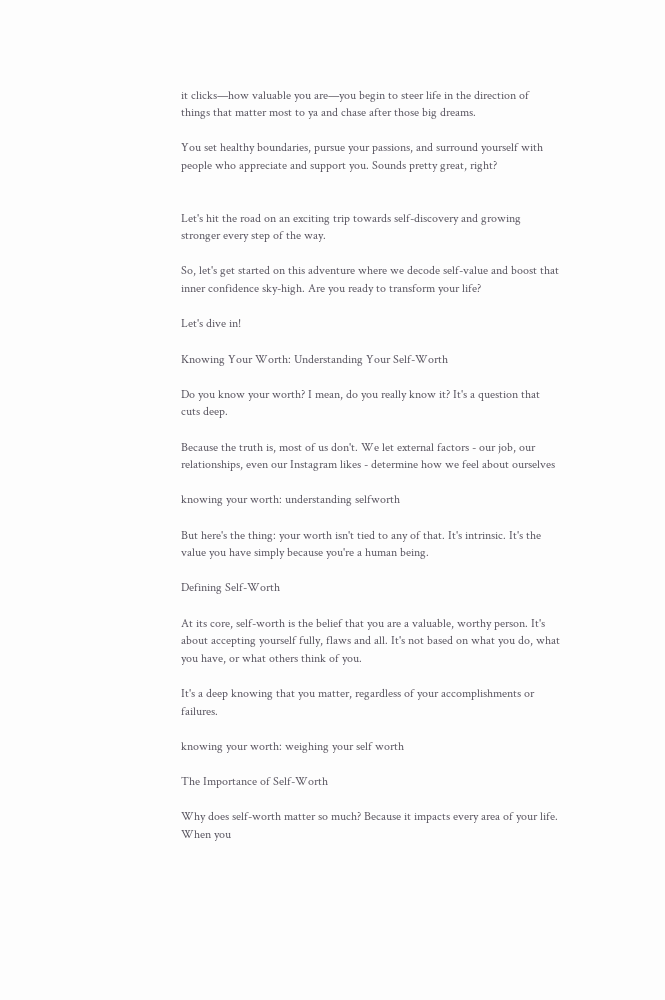it clicks—how valuable you are—you begin to steer life in the direction of things that matter most to ya and chase after those big dreams.

You set healthy boundaries, pursue your passions, and surround yourself with people who appreciate and support you. Sounds pretty great, right?


Let's hit the road on an exciting trip towards self-discovery and growing stronger every step of the way.

So, let's get started on this adventure where we decode self-value and boost that inner confidence sky-high. Are you ready to transform your life?

Let's dive in!

Knowing Your Worth: Understanding Your Self-Worth

Do you know your worth? I mean, do you really know it? It's a question that cuts deep.

Because the truth is, most of us don't. We let external factors - our job, our relationships, even our Instagram likes - determine how we feel about ourselves

knowing your worth: understanding selfworth

But here's the thing: your worth isn't tied to any of that. It's intrinsic. It's the value you have simply because you're a human being.

Defining Self-Worth

At its core, self-worth is the belief that you are a valuable, worthy person. It's about accepting yourself fully, flaws and all. It's not based on what you do, what you have, or what others think of you.

It's a deep knowing that you matter, regardless of your accomplishments or failures.

knowing your worth: weighing your self worth

The Importance of Self-Worth

Why does self-worth matter so much? Because it impacts every area of your life. When you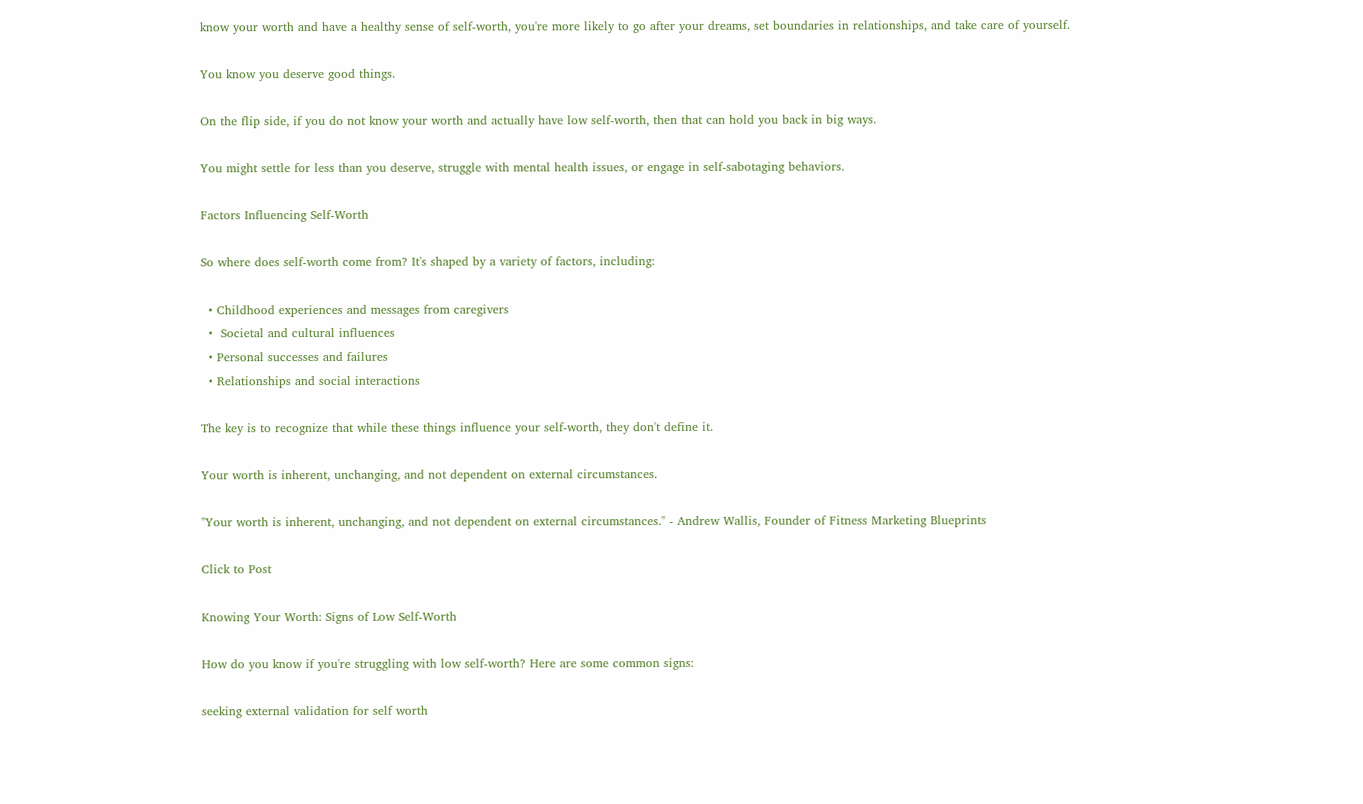know your worth and have a healthy sense of self-worth, you're more likely to go after your dreams, set boundaries in relationships, and take care of yourself.

You know you deserve good things.

On the flip side, if you do not know your worth and actually have low self-worth, then that can hold you back in big ways.

You might settle for less than you deserve, struggle with mental health issues, or engage in self-sabotaging behaviors.

Factors Influencing Self-Worth

So where does self-worth come from? It's shaped by a variety of factors, including:

  • Childhood experiences and messages from caregivers
  •  Societal and cultural influences
  • Personal successes and failures
  • Relationships and social interactions

The key is to recognize that while these things influence your self-worth, they don't define it.

Your worth is inherent, unchanging, and not dependent on external circumstances.

"Your worth is inherent, unchanging, and not dependent on external circumstances." - Andrew Wallis, Founder of Fitness Marketing Blueprints

Click to Post

Knowing Your Worth: Signs of Low Self-Worth

How do you know if you're struggling with low self-worth? Here are some common signs:

seeking external validation for self worth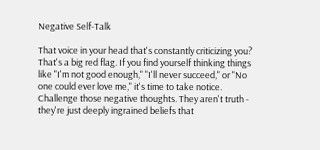Negative Self-Talk

That voice in your head that's constantly criticizing you? That's a big red flag. If you find yourself thinking things like "I'm not good enough," "I'll never succeed," or "No one could ever love me," it's time to take notice. Challenge those negative thoughts. They aren't truth - they're just deeply ingrained beliefs that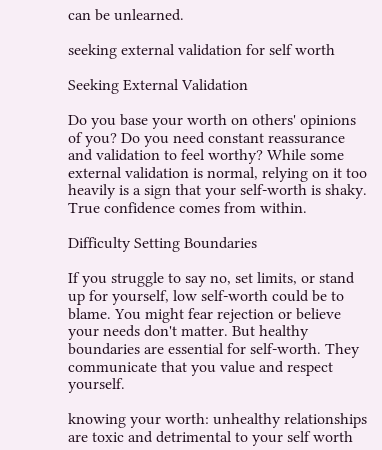can be unlearned.

seeking external validation for self worth

Seeking External Validation

Do you base your worth on others' opinions of you? Do you need constant reassurance and validation to feel worthy? While some external validation is normal, relying on it too heavily is a sign that your self-worth is shaky. True confidence comes from within.

Difficulty Setting Boundaries

If you struggle to say no, set limits, or stand up for yourself, low self-worth could be to blame. You might fear rejection or believe your needs don't matter. But healthy boundaries are essential for self-worth. They communicate that you value and respect yourself.

knowing your worth: unhealthy relationships are toxic and detrimental to your self worth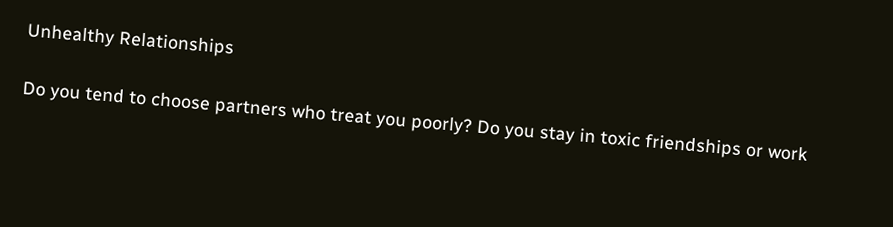Unhealthy Relationships

Do you tend to choose partners who treat you poorly? Do you stay in toxic friendships or work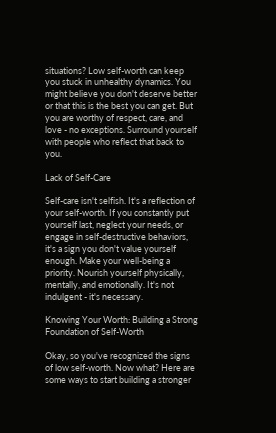situations? Low self-worth can keep you stuck in unhealthy dynamics. You might believe you don't deserve better or that this is the best you can get. But you are worthy of respect, care, and love - no exceptions. Surround yourself with people who reflect that back to you.

Lack of Self-Care

Self-care isn't selfish. It's a reflection of your self-worth. If you constantly put yourself last, neglect your needs, or engage in self-destructive behaviors, it's a sign you don't value yourself enough. Make your well-being a priority. Nourish yourself physically, mentally, and emotionally. It's not indulgent - it's necessary.

Knowing Your Worth: Building a Strong Foundation of Self-Worth

Okay, so you've recognized the signs of low self-worth. Now what? Here are some ways to start building a stronger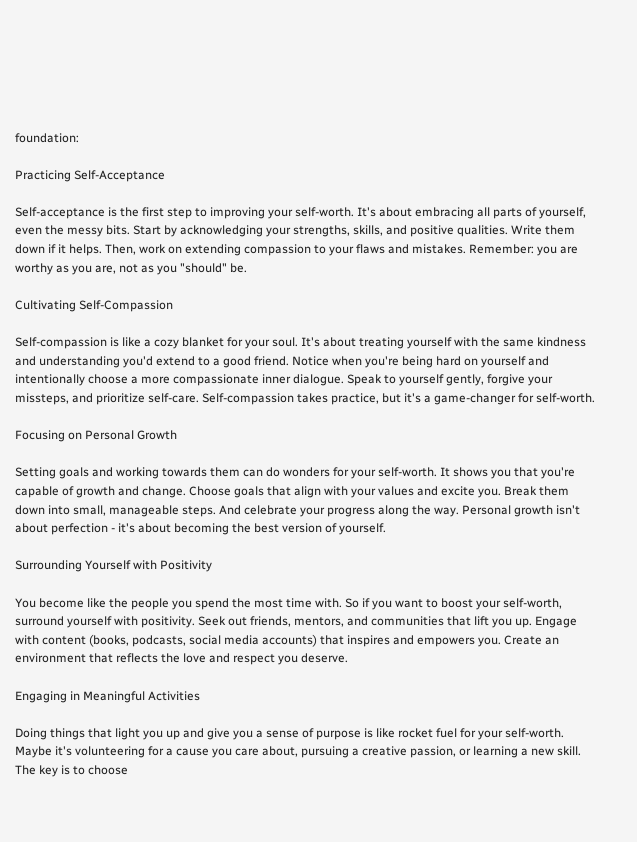foundation:

Practicing Self-Acceptance

Self-acceptance is the first step to improving your self-worth. It's about embracing all parts of yourself, even the messy bits. Start by acknowledging your strengths, skills, and positive qualities. Write them down if it helps. Then, work on extending compassion to your flaws and mistakes. Remember: you are worthy as you are, not as you "should" be.

Cultivating Self-Compassion

Self-compassion is like a cozy blanket for your soul. It's about treating yourself with the same kindness and understanding you'd extend to a good friend. Notice when you're being hard on yourself and intentionally choose a more compassionate inner dialogue. Speak to yourself gently, forgive your missteps, and prioritize self-care. Self-compassion takes practice, but it's a game-changer for self-worth.

Focusing on Personal Growth

Setting goals and working towards them can do wonders for your self-worth. It shows you that you're capable of growth and change. Choose goals that align with your values and excite you. Break them down into small, manageable steps. And celebrate your progress along the way. Personal growth isn't about perfection - it's about becoming the best version of yourself.

Surrounding Yourself with Positivity

You become like the people you spend the most time with. So if you want to boost your self-worth, surround yourself with positivity. Seek out friends, mentors, and communities that lift you up. Engage with content (books, podcasts, social media accounts) that inspires and empowers you. Create an environment that reflects the love and respect you deserve.

Engaging in Meaningful Activities

Doing things that light you up and give you a sense of purpose is like rocket fuel for your self-worth. Maybe it's volunteering for a cause you care about, pursuing a creative passion, or learning a new skill. The key is to choose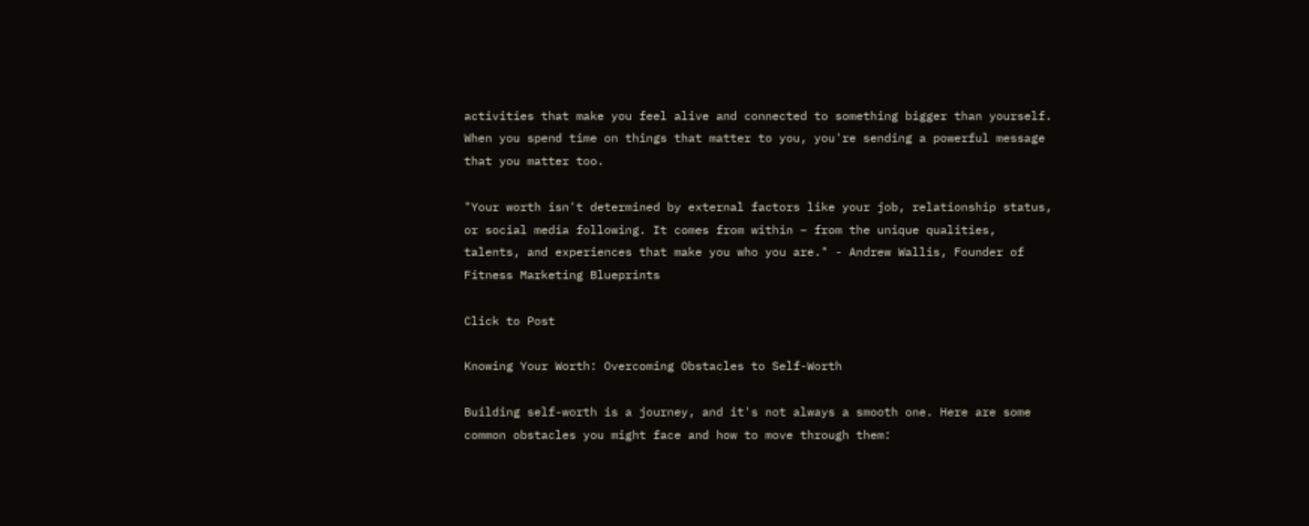activities that make you feel alive and connected to something bigger than yourself. When you spend time on things that matter to you, you're sending a powerful message that you matter too.

"Your worth isn't determined by external factors like your job, relationship status, or social media following. It comes from within – from the unique qualities, talents, and experiences that make you who you are." - Andrew Wallis, Founder of Fitness Marketing Blueprints

Click to Post

Knowing Your Worth: Overcoming Obstacles to Self-Worth

Building self-worth is a journey, and it's not always a smooth one. Here are some common obstacles you might face and how to move through them: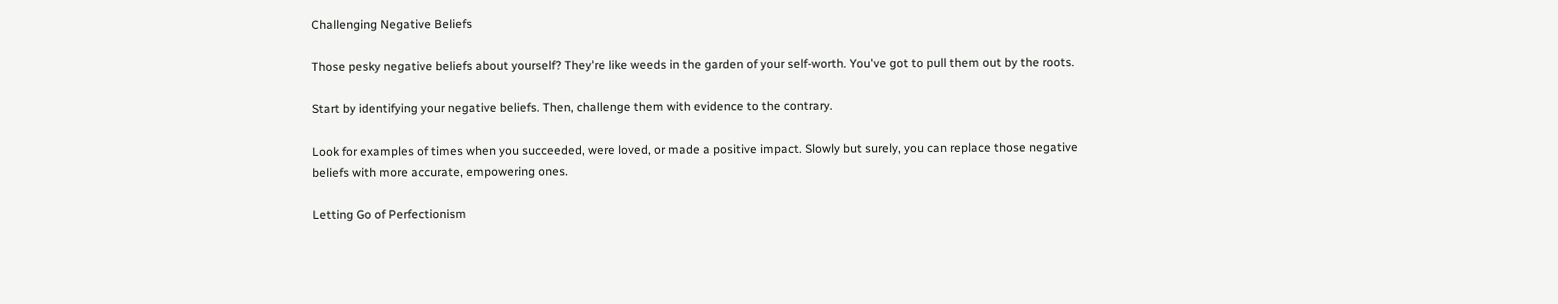Challenging Negative Beliefs

Those pesky negative beliefs about yourself? They're like weeds in the garden of your self-worth. You've got to pull them out by the roots.

Start by identifying your negative beliefs. Then, challenge them with evidence to the contrary.

Look for examples of times when you succeeded, were loved, or made a positive impact. Slowly but surely, you can replace those negative beliefs with more accurate, empowering ones.

Letting Go of Perfectionism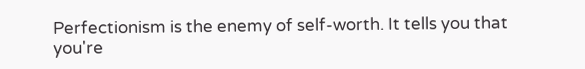Perfectionism is the enemy of self-worth. It tells you that you're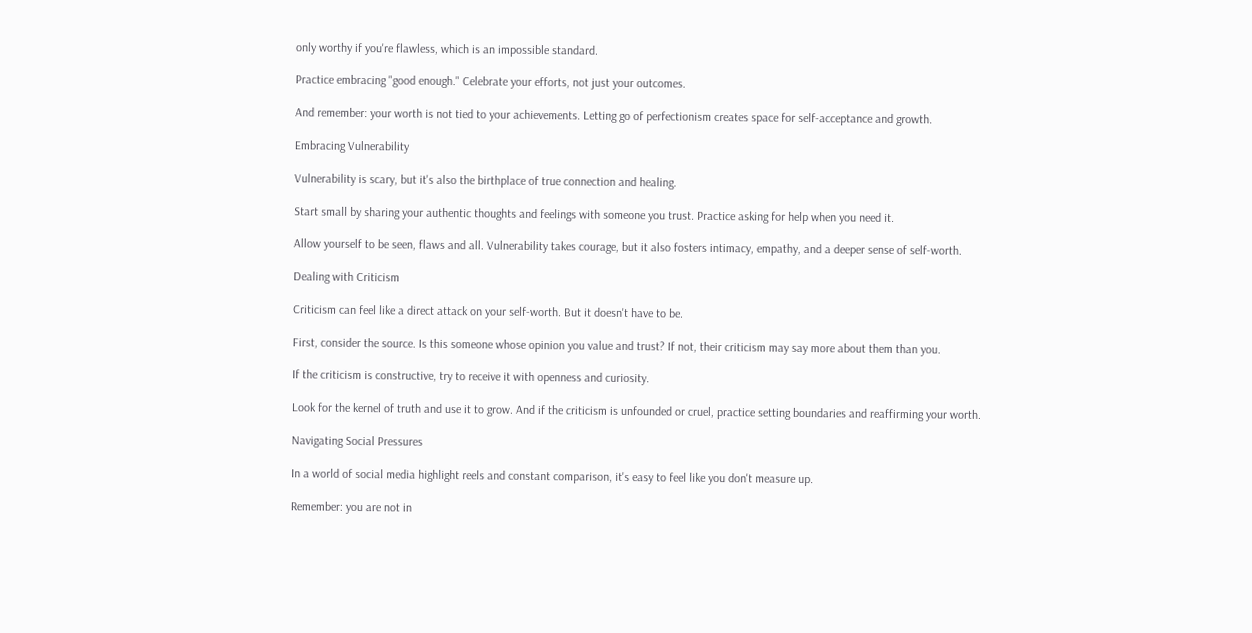only worthy if you're flawless, which is an impossible standard.

Practice embracing "good enough." Celebrate your efforts, not just your outcomes.

And remember: your worth is not tied to your achievements. Letting go of perfectionism creates space for self-acceptance and growth.

Embracing Vulnerability

Vulnerability is scary, but it's also the birthplace of true connection and healing.

Start small by sharing your authentic thoughts and feelings with someone you trust. Practice asking for help when you need it.

Allow yourself to be seen, flaws and all. Vulnerability takes courage, but it also fosters intimacy, empathy, and a deeper sense of self-worth.

Dealing with Criticism

Criticism can feel like a direct attack on your self-worth. But it doesn't have to be.

First, consider the source. Is this someone whose opinion you value and trust? If not, their criticism may say more about them than you.

If the criticism is constructive, try to receive it with openness and curiosity.

Look for the kernel of truth and use it to grow. And if the criticism is unfounded or cruel, practice setting boundaries and reaffirming your worth.

Navigating Social Pressures

In a world of social media highlight reels and constant comparison, it's easy to feel like you don't measure up.

Remember: you are not in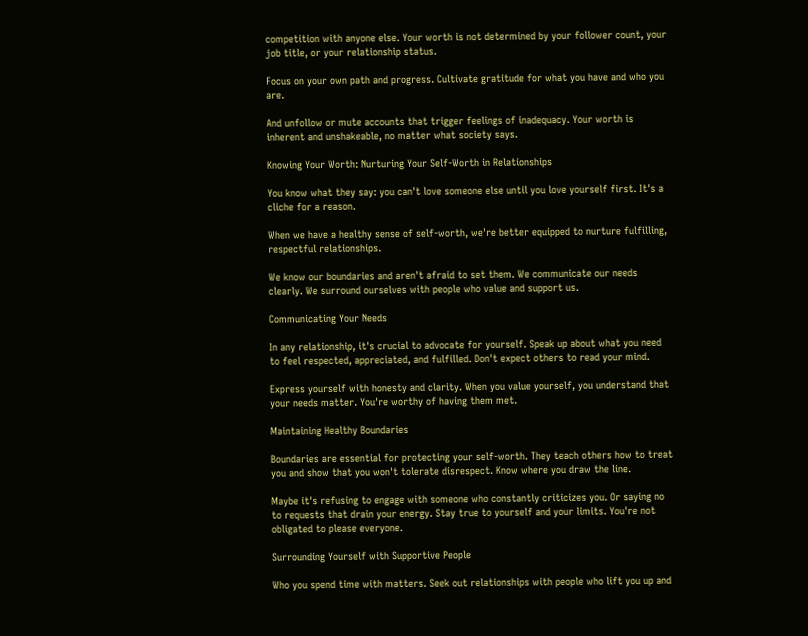competition with anyone else. Your worth is not determined by your follower count, your job title, or your relationship status.

Focus on your own path and progress. Cultivate gratitude for what you have and who you are.

And unfollow or mute accounts that trigger feelings of inadequacy. Your worth is inherent and unshakeable, no matter what society says.

Knowing Your Worth: Nurturing Your Self-Worth in Relationships

You know what they say: you can't love someone else until you love yourself first. It's a cliche for a reason.

When we have a healthy sense of self-worth, we're better equipped to nurture fulfilling, respectful relationships.

We know our boundaries and aren't afraid to set them. We communicate our needs clearly. We surround ourselves with people who value and support us.

Communicating Your Needs

In any relationship, it's crucial to advocate for yourself. Speak up about what you need to feel respected, appreciated, and fulfilled. Don't expect others to read your mind.

Express yourself with honesty and clarity. When you value yourself, you understand that your needs matter. You're worthy of having them met.

Maintaining Healthy Boundaries

Boundaries are essential for protecting your self-worth. They teach others how to treat you and show that you won't tolerate disrespect. Know where you draw the line.

Maybe it's refusing to engage with someone who constantly criticizes you. Or saying no to requests that drain your energy. Stay true to yourself and your limits. You're not obligated to please everyone.

Surrounding Yourself with Supportive People

Who you spend time with matters. Seek out relationships with people who lift you up and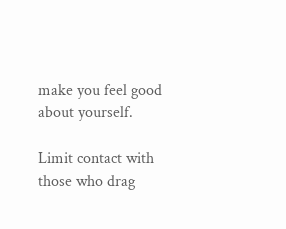make you feel good about yourself.

Limit contact with those who drag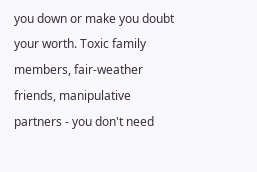you down or make you doubt your worth. Toxic family members, fair-weather friends, manipulative partners - you don't need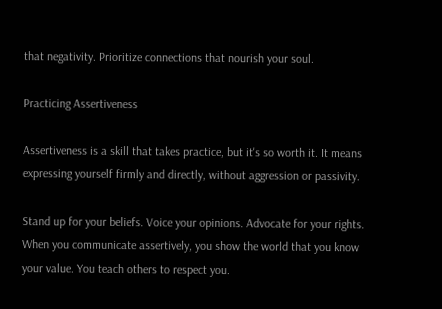that negativity. Prioritize connections that nourish your soul.

Practicing Assertiveness

Assertiveness is a skill that takes practice, but it's so worth it. It means expressing yourself firmly and directly, without aggression or passivity.

Stand up for your beliefs. Voice your opinions. Advocate for your rights. When you communicate assertively, you show the world that you know your value. You teach others to respect you.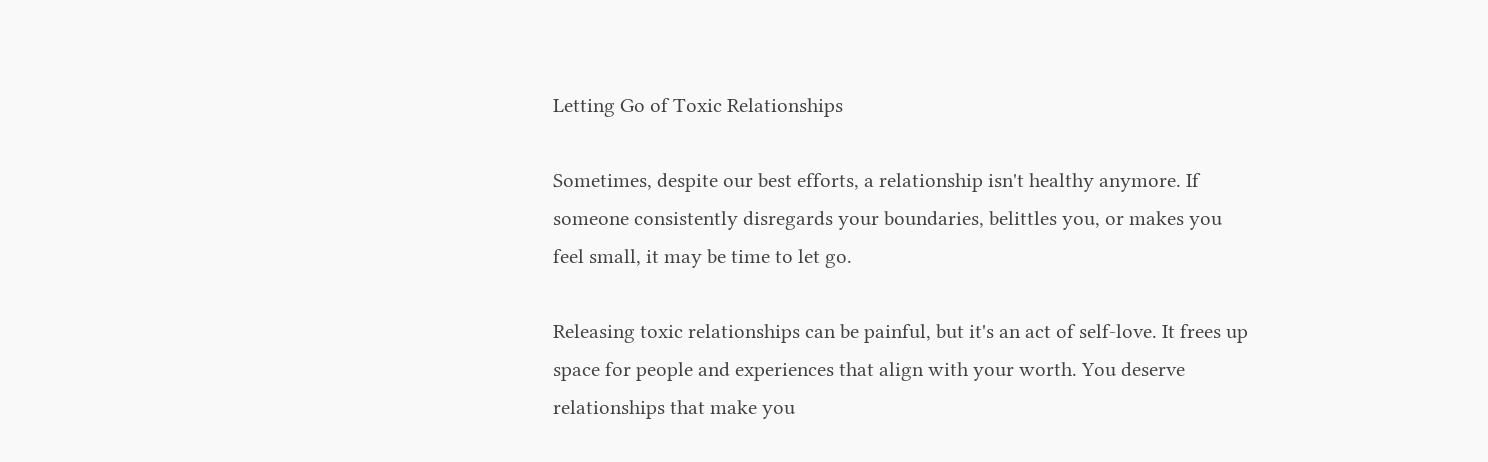Letting Go of Toxic Relationships

Sometimes, despite our best efforts, a relationship isn't healthy anymore. If someone consistently disregards your boundaries, belittles you, or makes you feel small, it may be time to let go.

Releasing toxic relationships can be painful, but it's an act of self-love. It frees up space for people and experiences that align with your worth. You deserve relationships that make you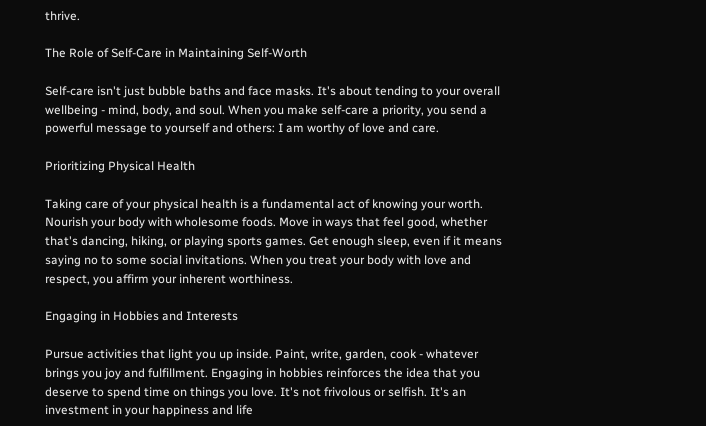thrive.

The Role of Self-Care in Maintaining Self-Worth

Self-care isn't just bubble baths and face masks. It's about tending to your overall wellbeing - mind, body, and soul. When you make self-care a priority, you send a powerful message to yourself and others: I am worthy of love and care.

Prioritizing Physical Health

Taking care of your physical health is a fundamental act of knowing your worth. Nourish your body with wholesome foods. Move in ways that feel good, whether that's dancing, hiking, or playing sports games. Get enough sleep, even if it means saying no to some social invitations. When you treat your body with love and respect, you affirm your inherent worthiness.

Engaging in Hobbies and Interests

Pursue activities that light you up inside. Paint, write, garden, cook - whatever brings you joy and fulfillment. Engaging in hobbies reinforces the idea that you deserve to spend time on things you love. It's not frivolous or selfish. It's an investment in your happiness and life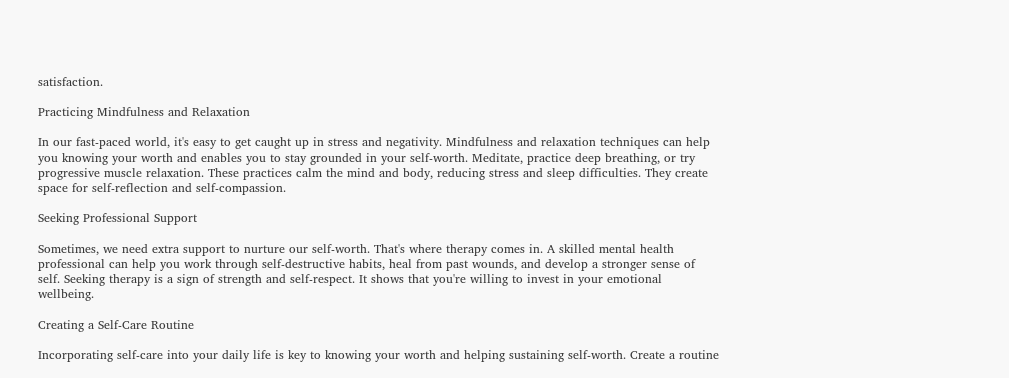satisfaction.

Practicing Mindfulness and Relaxation

In our fast-paced world, it's easy to get caught up in stress and negativity. Mindfulness and relaxation techniques can help you knowing your worth and enables you to stay grounded in your self-worth. Meditate, practice deep breathing, or try progressive muscle relaxation. These practices calm the mind and body, reducing stress and sleep difficulties. They create space for self-reflection and self-compassion.

Seeking Professional Support

Sometimes, we need extra support to nurture our self-worth. That's where therapy comes in. A skilled mental health professional can help you work through self-destructive habits, heal from past wounds, and develop a stronger sense of self. Seeking therapy is a sign of strength and self-respect. It shows that you're willing to invest in your emotional wellbeing.

Creating a Self-Care Routine

Incorporating self-care into your daily life is key to knowing your worth and helping sustaining self-worth. Create a routine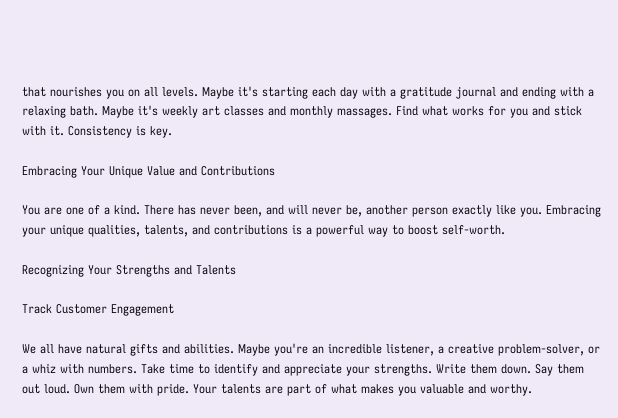that nourishes you on all levels. Maybe it's starting each day with a gratitude journal and ending with a relaxing bath. Maybe it's weekly art classes and monthly massages. Find what works for you and stick with it. Consistency is key.

Embracing Your Unique Value and Contributions

You are one of a kind. There has never been, and will never be, another person exactly like you. Embracing your unique qualities, talents, and contributions is a powerful way to boost self-worth.

Recognizing Your Strengths and Talents

Track Customer Engagement

We all have natural gifts and abilities. Maybe you're an incredible listener, a creative problem-solver, or a whiz with numbers. Take time to identify and appreciate your strengths. Write them down. Say them out loud. Own them with pride. Your talents are part of what makes you valuable and worthy.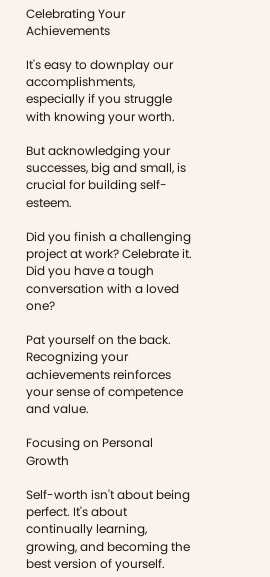Celebrating Your Achievements

It's easy to downplay our accomplishments, especially if you struggle with knowing your worth.

But acknowledging your successes, big and small, is crucial for building self-esteem.

Did you finish a challenging project at work? Celebrate it. Did you have a tough conversation with a loved one?

Pat yourself on the back. Recognizing your achievements reinforces your sense of competence and value.

Focusing on Personal Growth

Self-worth isn't about being perfect. It's about continually learning, growing, and becoming the best version of yourself.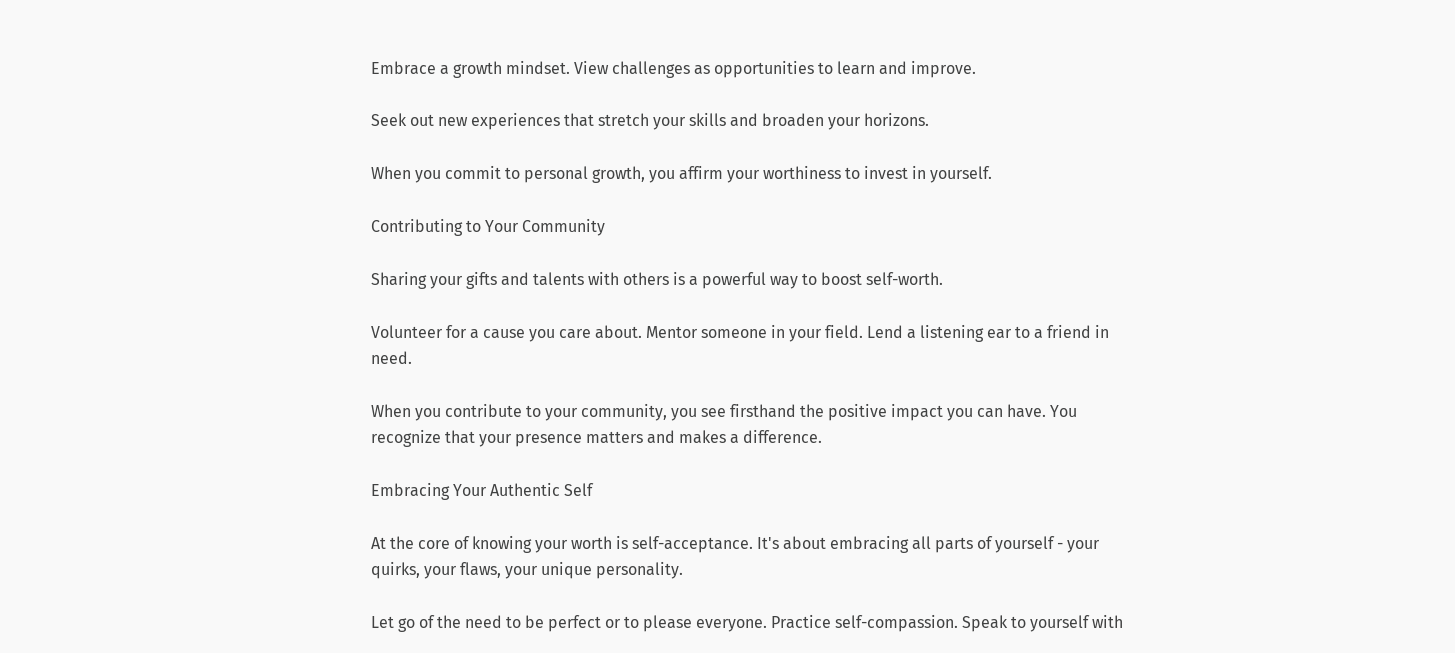Embrace a growth mindset. View challenges as opportunities to learn and improve.

Seek out new experiences that stretch your skills and broaden your horizons.

When you commit to personal growth, you affirm your worthiness to invest in yourself.

Contributing to Your Community

Sharing your gifts and talents with others is a powerful way to boost self-worth.

Volunteer for a cause you care about. Mentor someone in your field. Lend a listening ear to a friend in need.

When you contribute to your community, you see firsthand the positive impact you can have. You recognize that your presence matters and makes a difference.

Embracing Your Authentic Self

At the core of knowing your worth is self-acceptance. It's about embracing all parts of yourself - your quirks, your flaws, your unique personality.

Let go of the need to be perfect or to please everyone. Practice self-compassion. Speak to yourself with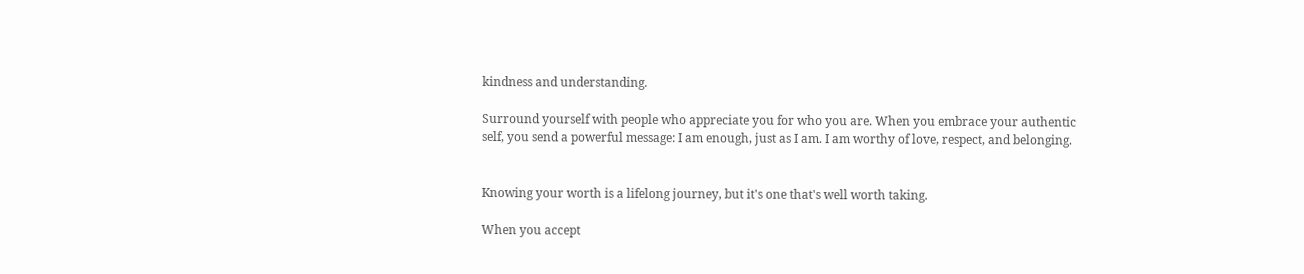kindness and understanding.

Surround yourself with people who appreciate you for who you are. When you embrace your authentic self, you send a powerful message: I am enough, just as I am. I am worthy of love, respect, and belonging.


Knowing your worth is a lifelong journey, but it's one that's well worth taking.

When you accept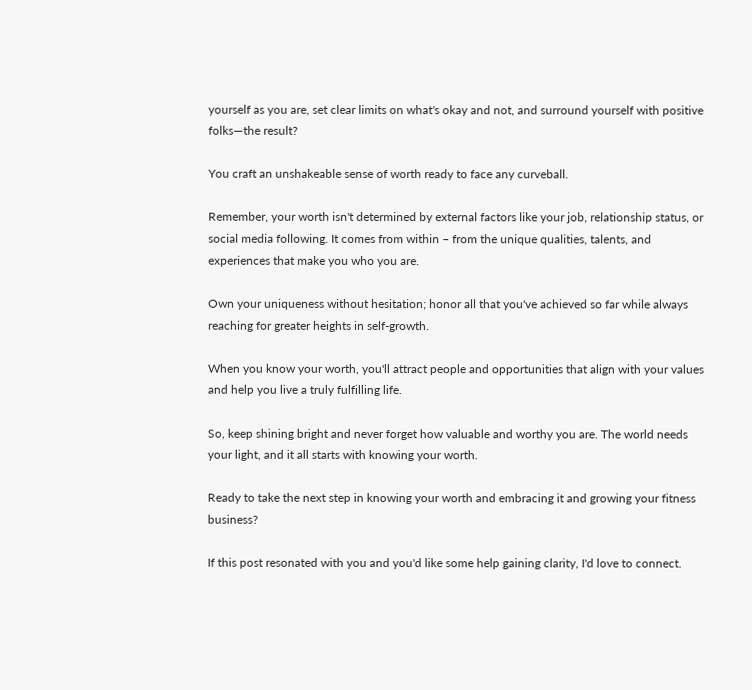yourself as you are, set clear limits on what's okay and not, and surround yourself with positive folks—the result?

You craft an unshakeable sense of worth ready to face any curveball.

Remember, your worth isn't determined by external factors like your job, relationship status, or social media following. It comes from within – from the unique qualities, talents, and experiences that make you who you are.

Own your uniqueness without hesitation; honor all that you've achieved so far while always reaching for greater heights in self-growth.

When you know your worth, you'll attract people and opportunities that align with your values and help you live a truly fulfilling life.

So, keep shining bright and never forget how valuable and worthy you are. The world needs your light, and it all starts with knowing your worth.

Ready to take the next step in knowing your worth and embracing it and growing your fitness business?

If this post resonated with you and you'd like some help gaining clarity, I'd love to connect.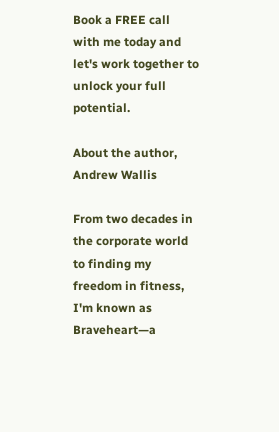Book a FREE call with me today and let's work together to unlock your full potential.

About the author, Andrew Wallis

From two decades in the corporate world to finding my freedom in fitness, I'm known as Braveheart—a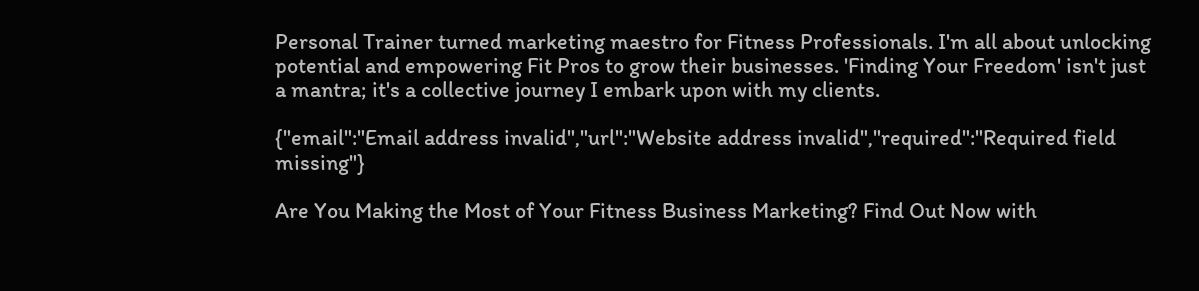Personal Trainer turned marketing maestro for Fitness Professionals. I'm all about unlocking potential and empowering Fit Pros to grow their businesses. 'Finding Your Freedom' isn't just a mantra; it's a collective journey I embark upon with my clients.

{"email":"Email address invalid","url":"Website address invalid","required":"Required field missing"}

Are You Making the Most of Your Fitness Business Marketing? Find Out Now with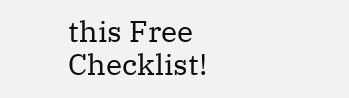this Free Checklist!